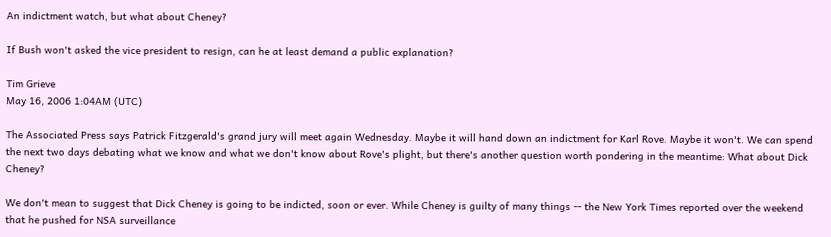An indictment watch, but what about Cheney?

If Bush won't asked the vice president to resign, can he at least demand a public explanation?

Tim Grieve
May 16, 2006 1:04AM (UTC)

The Associated Press says Patrick Fitzgerald's grand jury will meet again Wednesday. Maybe it will hand down an indictment for Karl Rove. Maybe it won't. We can spend the next two days debating what we know and what we don't know about Rove's plight, but there's another question worth pondering in the meantime: What about Dick Cheney?

We don't mean to suggest that Dick Cheney is going to be indicted, soon or ever. While Cheney is guilty of many things -- the New York Times reported over the weekend that he pushed for NSA surveillance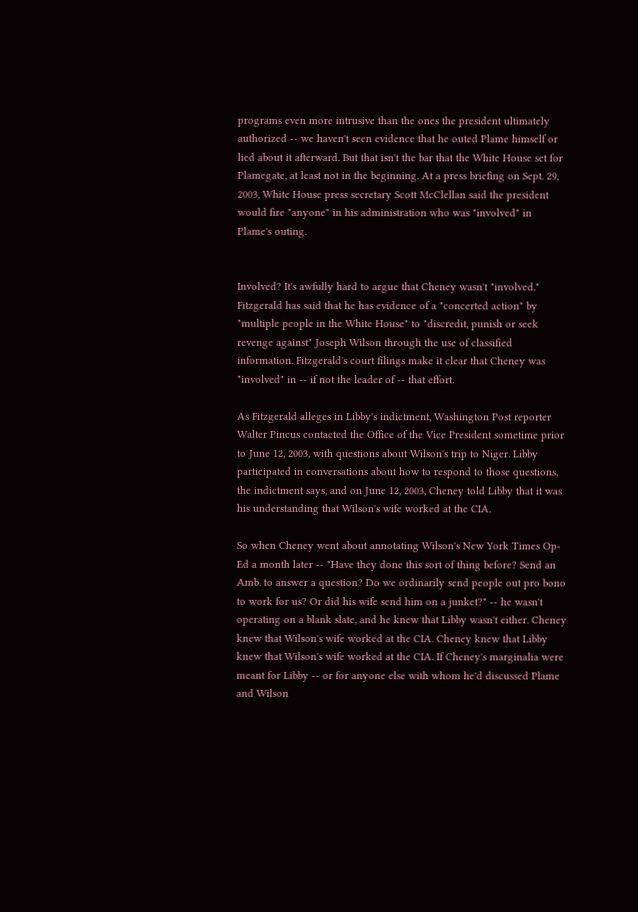programs even more intrusive than the ones the president ultimately authorized -- we haven't seen evidence that he outed Plame himself or lied about it afterward. But that isn't the bar that the White House set for Plamegate, at least not in the beginning. At a press briefing on Sept. 29, 2003, White House press secretary Scott McClellan said the president would fire "anyone" in his administration who was "involved" in Plame's outing.


Involved? It's awfully hard to argue that Cheney wasn't "involved." Fitzgerald has said that he has evidence of a "concerted action" by "multiple people in the White House" to "discredit, punish or seek revenge against" Joseph Wilson through the use of classified information. Fitzgerald's court filings make it clear that Cheney was "involved" in -- if not the leader of -- that effort.

As Fitzgerald alleges in Libby's indictment, Washington Post reporter Walter Pincus contacted the Office of the Vice President sometime prior to June 12, 2003, with questions about Wilson's trip to Niger. Libby participated in conversations about how to respond to those questions, the indictment says, and on June 12, 2003, Cheney told Libby that it was his understanding that Wilson's wife worked at the CIA.

So when Cheney went about annotating Wilson's New York Times Op-Ed a month later -- "Have they done this sort of thing before? Send an Amb. to answer a question? Do we ordinarily send people out pro bono to work for us? Or did his wife send him on a junket?" -- he wasn't operating on a blank slate, and he knew that Libby wasn't either. Cheney knew that Wilson's wife worked at the CIA. Cheney knew that Libby knew that Wilson's wife worked at the CIA. If Cheney's marginalia were meant for Libby -- or for anyone else with whom he'd discussed Plame and Wilson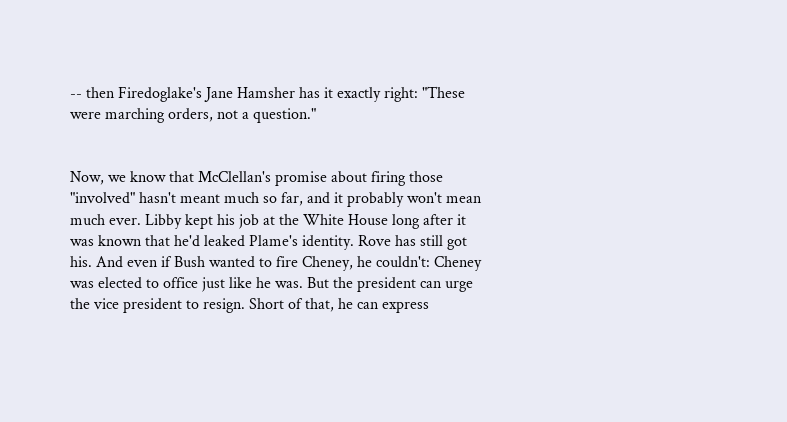-- then Firedoglake's Jane Hamsher has it exactly right: "These were marching orders, not a question."


Now, we know that McClellan's promise about firing those "involved" hasn't meant much so far, and it probably won't mean much ever. Libby kept his job at the White House long after it was known that he'd leaked Plame's identity. Rove has still got his. And even if Bush wanted to fire Cheney, he couldn't: Cheney was elected to office just like he was. But the president can urge the vice president to resign. Short of that, he can express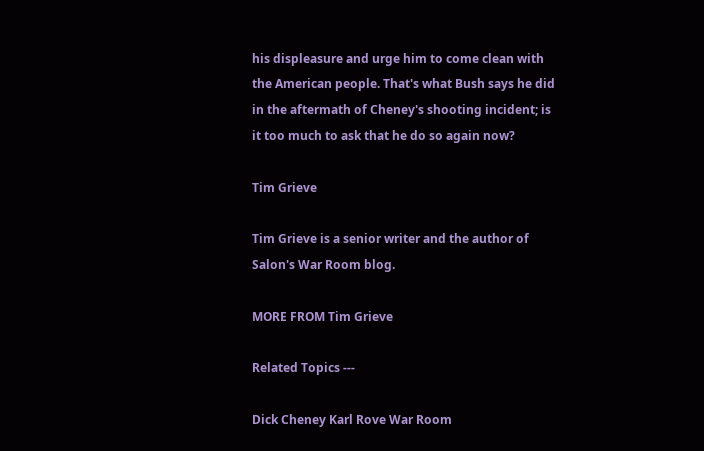his displeasure and urge him to come clean with the American people. That's what Bush says he did in the aftermath of Cheney's shooting incident; is it too much to ask that he do so again now?

Tim Grieve

Tim Grieve is a senior writer and the author of Salon's War Room blog.

MORE FROM Tim Grieve

Related Topics ---

Dick Cheney Karl Rove War Room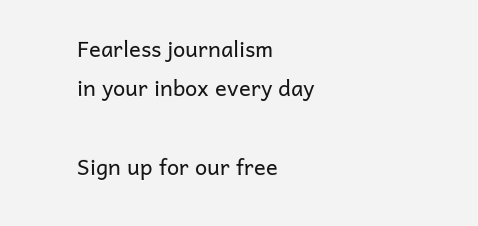Fearless journalism
in your inbox every day

Sign up for our free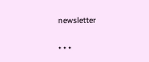newsletter

• • •